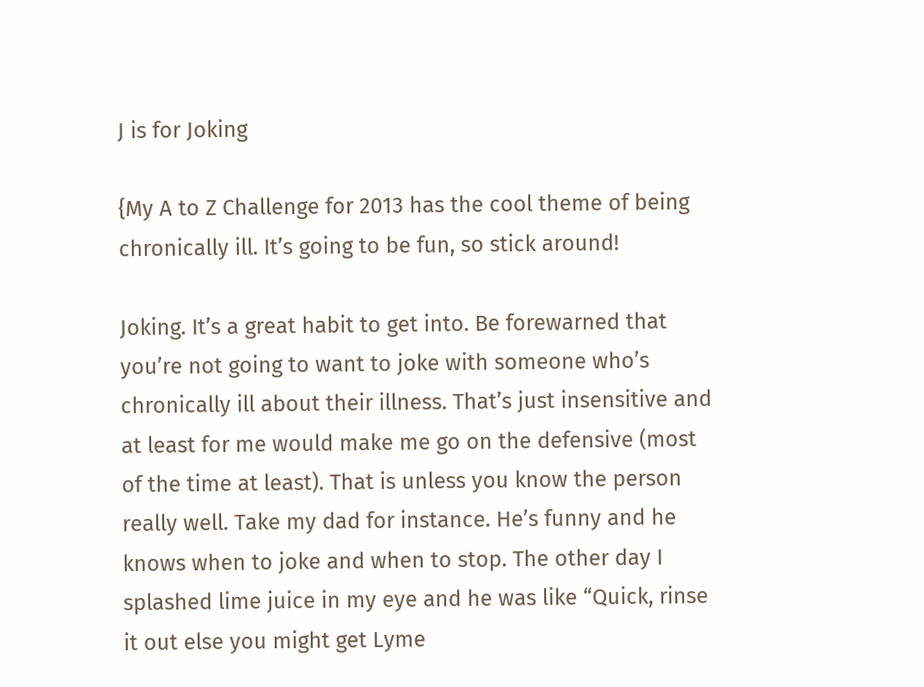J is for Joking

{My A to Z Challenge for 2013 has the cool theme of being chronically ill. It’s going to be fun, so stick around!

Joking. It’s a great habit to get into. Be forewarned that you’re not going to want to joke with someone who’s chronically ill about their illness. That’s just insensitive and at least for me would make me go on the defensive (most of the time at least). That is unless you know the person really well. Take my dad for instance. He’s funny and he knows when to joke and when to stop. The other day I splashed lime juice in my eye and he was like “Quick, rinse it out else you might get Lyme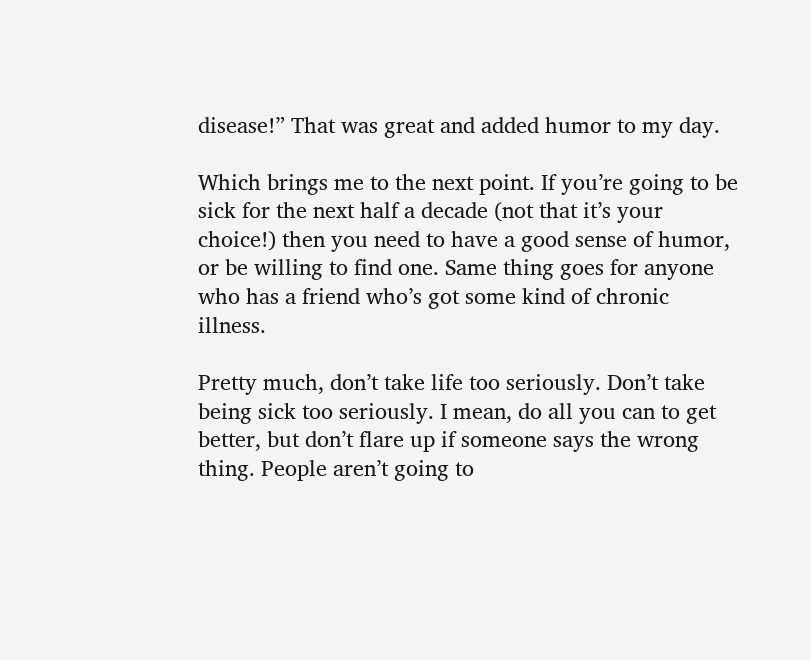disease!” That was great and added humor to my day.

Which brings me to the next point. If you’re going to be sick for the next half a decade (not that it’s your choice!) then you need to have a good sense of humor, or be willing to find one. Same thing goes for anyone who has a friend who’s got some kind of chronic illness.

Pretty much, don’t take life too seriously. Don’t take being sick too seriously. I mean, do all you can to get better, but don’t flare up if someone says the wrong thing. People aren’t going to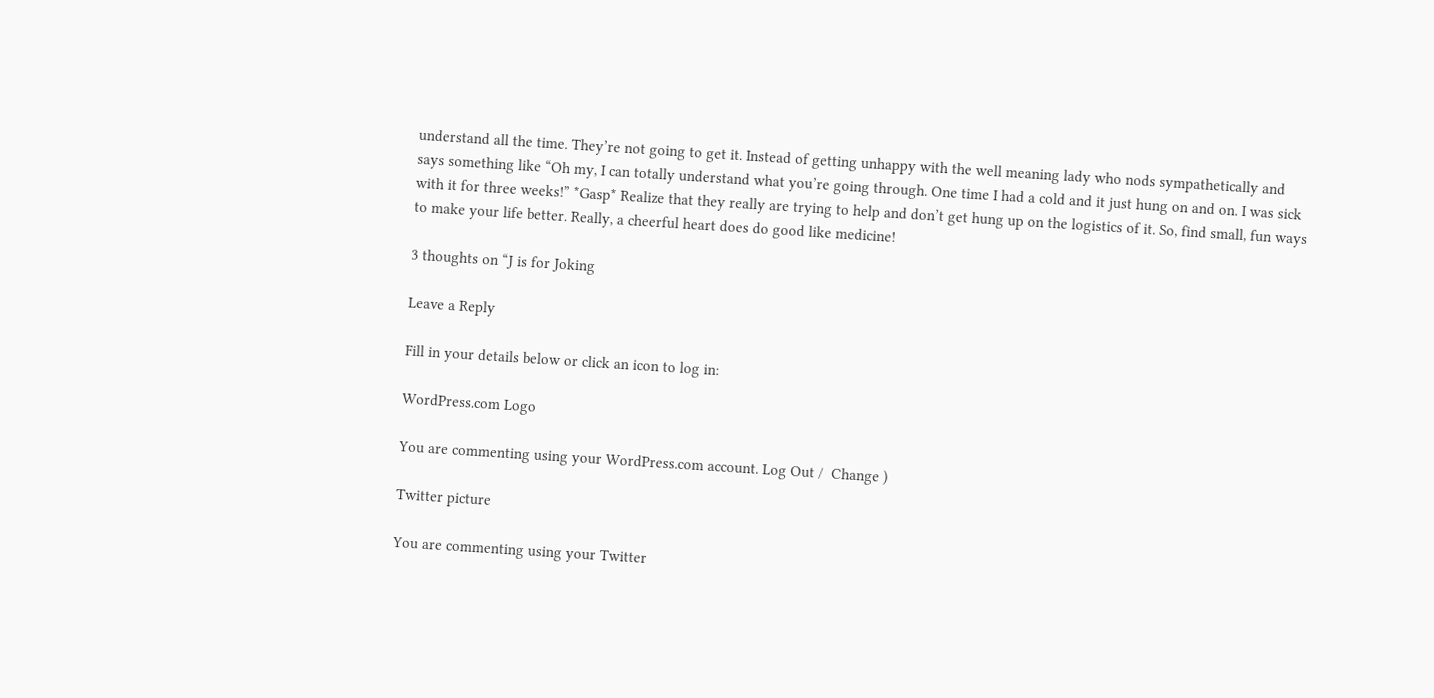understand all the time. They’re not going to get it. Instead of getting unhappy with the well meaning lady who nods sympathetically and says something like “Oh my, I can totally understand what you’re going through. One time I had a cold and it just hung on and on. I was sick with it for three weeks!” *Gasp* Realize that they really are trying to help and don’t get hung up on the logistics of it. So, find small, fun ways to make your life better. Really, a cheerful heart does do good like medicine!

3 thoughts on “J is for Joking

Leave a Reply

Fill in your details below or click an icon to log in:

WordPress.com Logo

You are commenting using your WordPress.com account. Log Out /  Change )

Twitter picture

You are commenting using your Twitter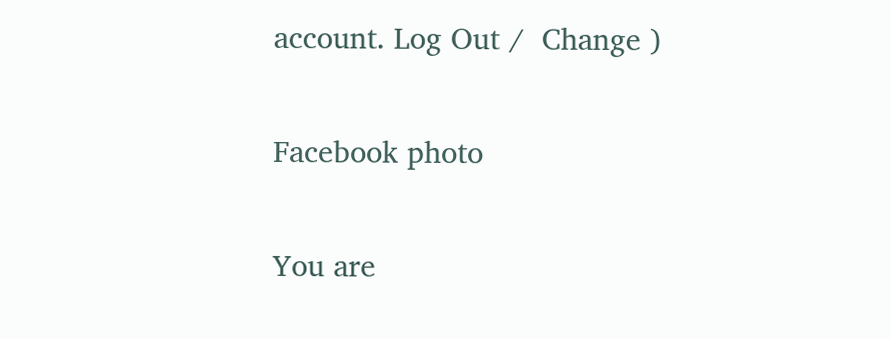account. Log Out /  Change )

Facebook photo

You are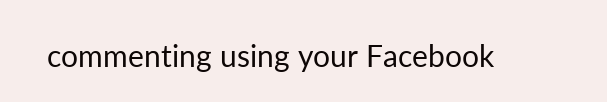commenting using your Facebook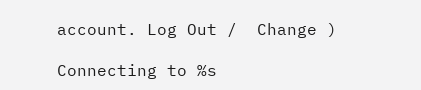account. Log Out /  Change )

Connecting to %s